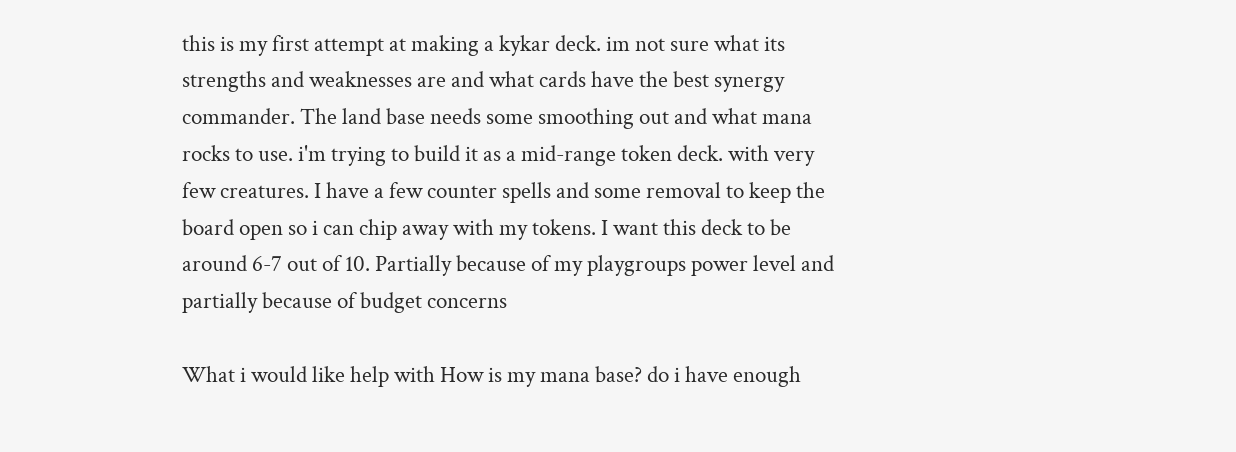this is my first attempt at making a kykar deck. im not sure what its strengths and weaknesses are and what cards have the best synergy commander. The land base needs some smoothing out and what mana rocks to use. i'm trying to build it as a mid-range token deck. with very few creatures. I have a few counter spells and some removal to keep the board open so i can chip away with my tokens. I want this deck to be around 6-7 out of 10. Partially because of my playgroups power level and partially because of budget concerns

What i would like help with How is my mana base? do i have enough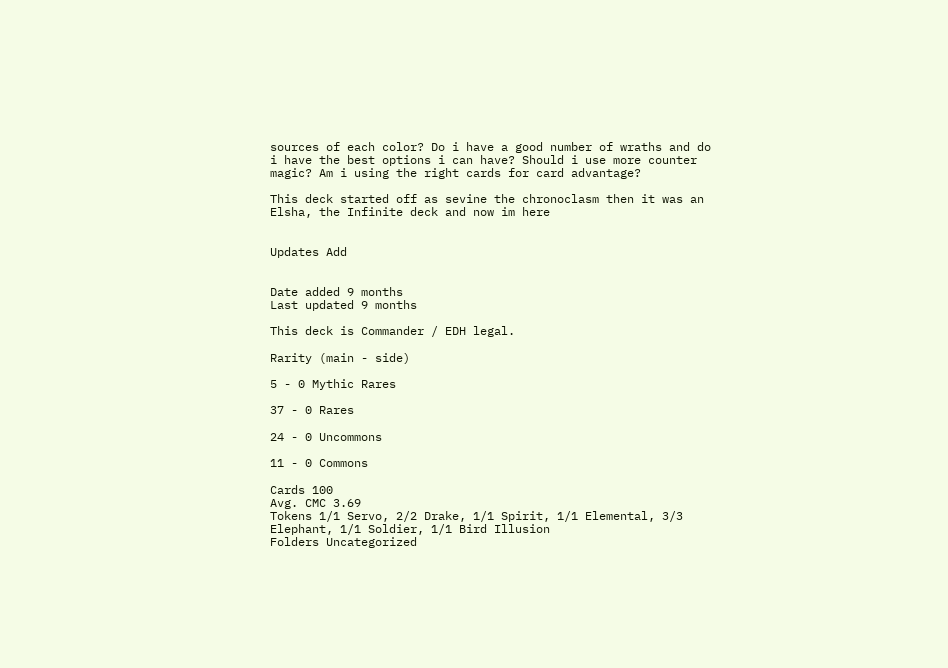sources of each color? Do i have a good number of wraths and do i have the best options i can have? Should i use more counter magic? Am i using the right cards for card advantage?

This deck started off as sevine the chronoclasm then it was an Elsha, the Infinite deck and now im here


Updates Add


Date added 9 months
Last updated 9 months

This deck is Commander / EDH legal.

Rarity (main - side)

5 - 0 Mythic Rares

37 - 0 Rares

24 - 0 Uncommons

11 - 0 Commons

Cards 100
Avg. CMC 3.69
Tokens 1/1 Servo, 2/2 Drake, 1/1 Spirit, 1/1 Elemental, 3/3 Elephant, 1/1 Soldier, 1/1 Bird Illusion
Folders Uncategorized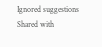Ignored suggestions
Shared with